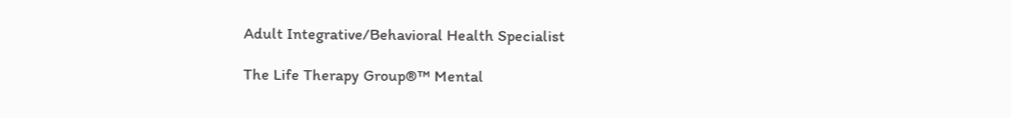Adult Integrative/Behavioral Health Specialist

The Life Therapy Group®™ Mental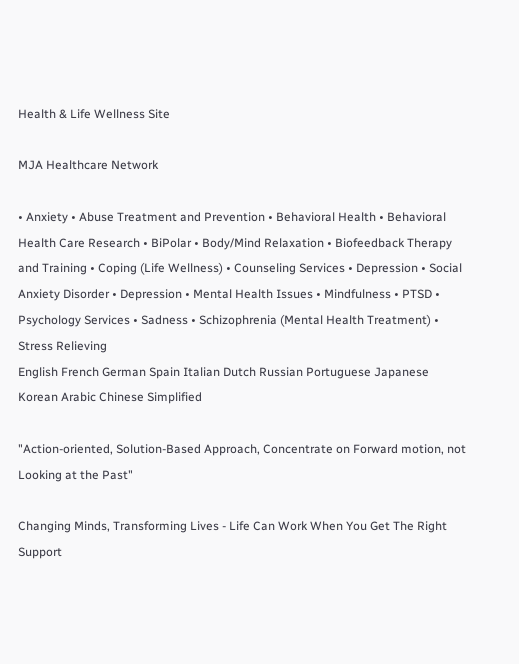Health & Life Wellness Site

MJA Healthcare Network

• Anxiety • Abuse Treatment and Prevention • Behavioral Health • Behavioral Health Care Research • BiPolar • Body/Mind Relaxation • Biofeedback Therapy and Training • Coping (Life Wellness) • Counseling Services • Depression • Social Anxiety Disorder • Depression • Mental Health Issues • Mindfulness • PTSD • Psychology Services • Sadness • Schizophrenia (Mental Health Treatment) • Stress Relieving
English French German Spain Italian Dutch Russian Portuguese Japanese Korean Arabic Chinese Simplified

"Action-oriented, Solution-Based Approach, Concentrate on Forward motion, not Looking at the Past"

Changing Minds, Transforming Lives - Life Can Work When You Get The Right Support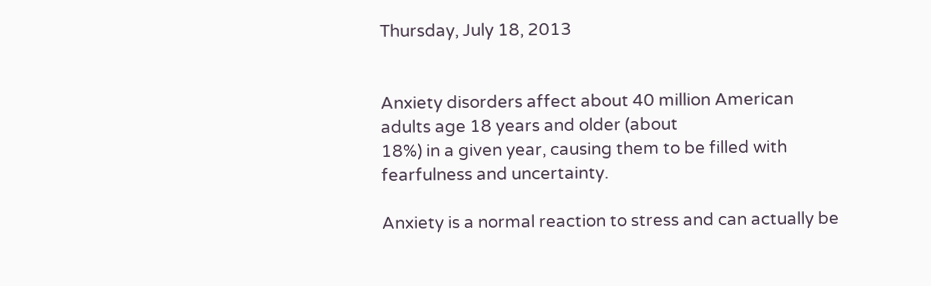Thursday, July 18, 2013


Anxiety disorders affect about 40 million American adults age 18 years and older (about
18%) in a given year, causing them to be filled with fearfulness and uncertainty.

Anxiety is a normal reaction to stress and can actually be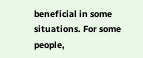beneficial in some situations. For some people,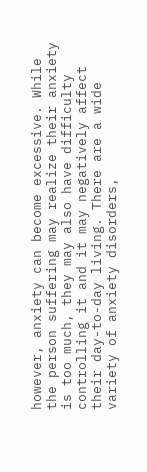however, anxiety can become excessive. While the person suffering may realize their anxiety is too much, they may also have difficulty controlling it and it may negatively affect their day-to-day living. There are a wide variety of anxiety disorders,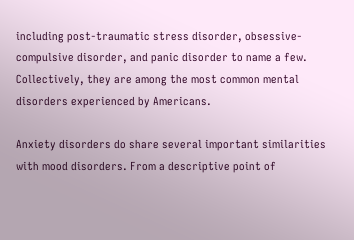including post-traumatic stress disorder, obsessive-compulsive disorder, and panic disorder to name a few. Collectively, they are among the most common mental disorders experienced by Americans.

Anxiety disorders do share several important similarities with mood disorders. From a descriptive point of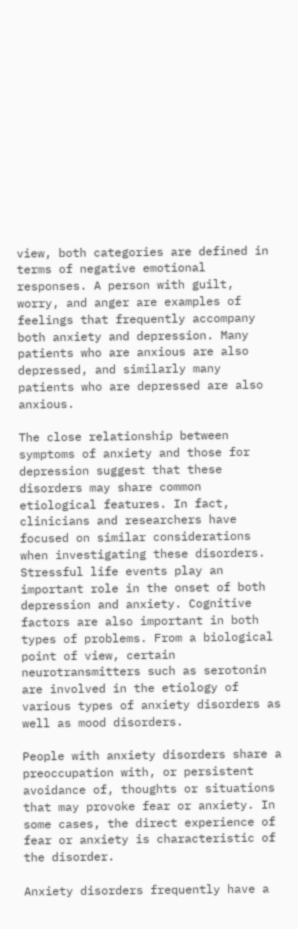view, both categories are defined in terms of negative emotional responses. A person with guilt, worry, and anger are examples of feelings that frequently accompany both anxiety and depression. Many patients who are anxious are also depressed, and similarly many patients who are depressed are also anxious.

The close relationship between symptoms of anxiety and those for depression suggest that these disorders may share common etiological features. In fact, clinicians and researchers have focused on similar considerations when investigating these disorders. Stressful life events play an important role in the onset of both depression and anxiety. Cognitive factors are also important in both types of problems. From a biological point of view, certain neurotransmitters such as serotonin are involved in the etiology of various types of anxiety disorders as well as mood disorders.

People with anxiety disorders share a preoccupation with, or persistent avoidance of, thoughts or situations that may provoke fear or anxiety. In some cases, the direct experience of fear or anxiety is characteristic of the disorder.

Anxiety disorders frequently have a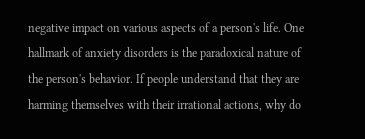negative impact on various aspects of a person's life. One hallmark of anxiety disorders is the paradoxical nature of the person's behavior. If people understand that they are harming themselves with their irrational actions, why do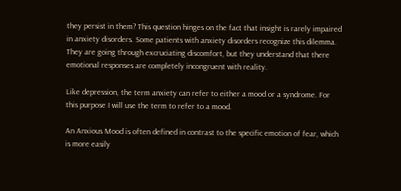they persist in them? This question hinges on the fact that insight is rarely impaired in anxiety disorders. Some patients with anxiety disorders recognize this dilemma. They are going through excruciating discomfort, but they understand that there emotional responses are completely incongruent with reality.

Like depression, the term anxiety can refer to either a mood or a syndrome. For this purpose I will use the term to refer to a mood.

An Anxious Mood is often defined in contrast to the specific emotion of fear, which is more easily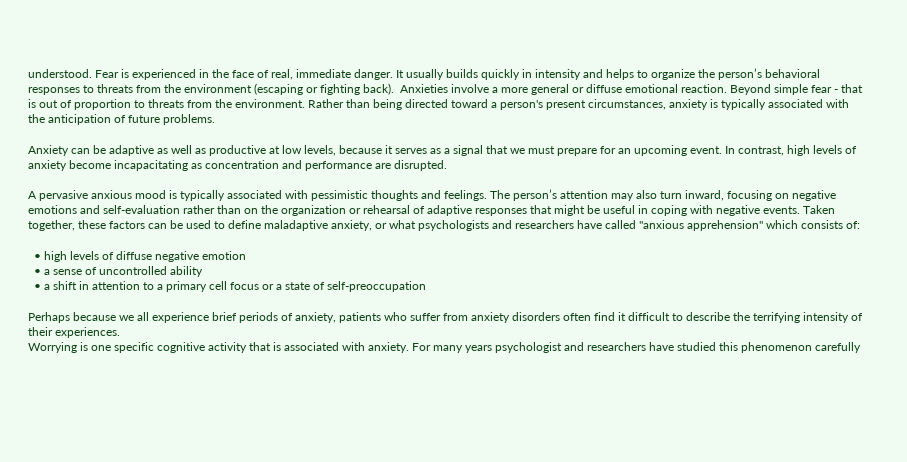understood. Fear is experienced in the face of real, immediate danger. It usually builds quickly in intensity and helps to organize the person’s behavioral responses to threats from the environment (escaping or fighting back).  Anxieties involve a more general or diffuse emotional reaction. Beyond simple fear - that is out of proportion to threats from the environment. Rather than being directed toward a person's present circumstances, anxiety is typically associated with the anticipation of future problems.

Anxiety can be adaptive as well as productive at low levels, because it serves as a signal that we must prepare for an upcoming event. In contrast, high levels of anxiety become incapacitating as concentration and performance are disrupted.

A pervasive anxious mood is typically associated with pessimistic thoughts and feelings. The person’s attention may also turn inward, focusing on negative emotions and self-evaluation rather than on the organization or rehearsal of adaptive responses that might be useful in coping with negative events. Taken together, these factors can be used to define maladaptive anxiety, or what psychologists and researchers have called "anxious apprehension" which consists of:

  • high levels of diffuse negative emotion
  • a sense of uncontrolled ability
  • a shift in attention to a primary cell focus or a state of self-preoccupation

Perhaps because we all experience brief periods of anxiety, patients who suffer from anxiety disorders often find it difficult to describe the terrifying intensity of their experiences.
Worrying is one specific cognitive activity that is associated with anxiety. For many years psychologist and researchers have studied this phenomenon carefully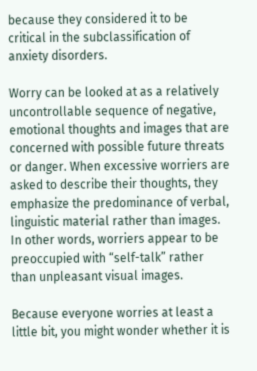because they considered it to be critical in the subclassification of anxiety disorders.

Worry can be looked at as a relatively uncontrollable sequence of negative, emotional thoughts and images that are concerned with possible future threats or danger. When excessive worriers are asked to describe their thoughts, they emphasize the predominance of verbal, linguistic material rather than images. In other words, worriers appear to be preoccupied with “self-talk” rather than unpleasant visual images.

Because everyone worries at least a little bit, you might wonder whether it is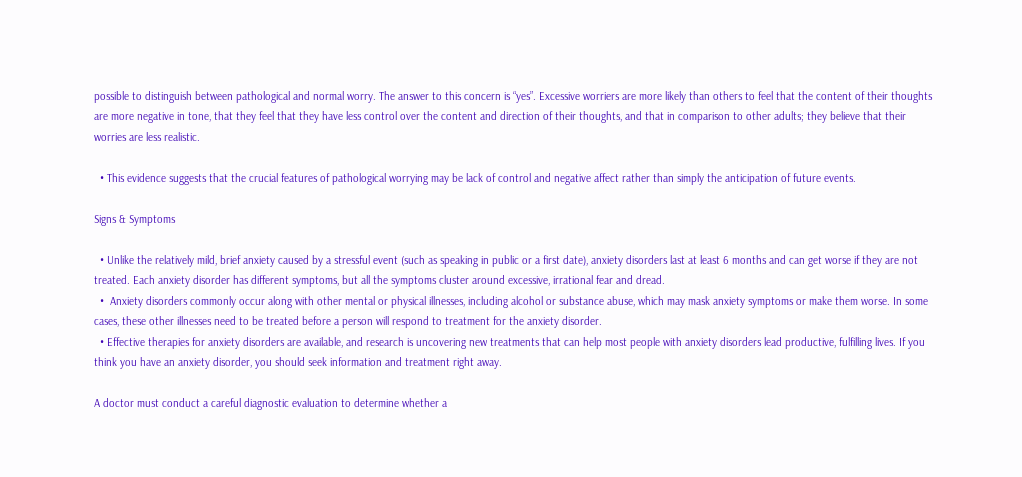possible to distinguish between pathological and normal worry. The answer to this concern is “yes”. Excessive worriers are more likely than others to feel that the content of their thoughts are more negative in tone, that they feel that they have less control over the content and direction of their thoughts, and that in comparison to other adults; they believe that their worries are less realistic.

  • This evidence suggests that the crucial features of pathological worrying may be lack of control and negative affect rather than simply the anticipation of future events.

Signs & Symptoms

  • Unlike the relatively mild, brief anxiety caused by a stressful event (such as speaking in public or a first date), anxiety disorders last at least 6 months and can get worse if they are not treated. Each anxiety disorder has different symptoms, but all the symptoms cluster around excessive, irrational fear and dread.
  •  Anxiety disorders commonly occur along with other mental or physical illnesses, including alcohol or substance abuse, which may mask anxiety symptoms or make them worse. In some cases, these other illnesses need to be treated before a person will respond to treatment for the anxiety disorder.
  • Effective therapies for anxiety disorders are available, and research is uncovering new treatments that can help most people with anxiety disorders lead productive, fulfilling lives. If you think you have an anxiety disorder, you should seek information and treatment right away.

A doctor must conduct a careful diagnostic evaluation to determine whether a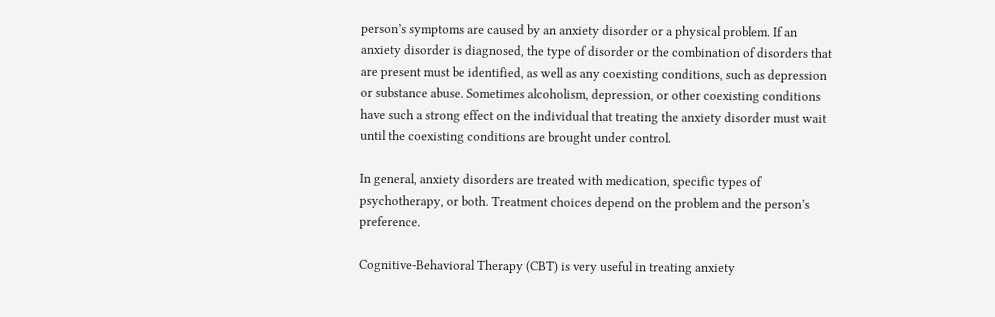person’s symptoms are caused by an anxiety disorder or a physical problem. If an anxiety disorder is diagnosed, the type of disorder or the combination of disorders that are present must be identified, as well as any coexisting conditions, such as depression or substance abuse. Sometimes alcoholism, depression, or other coexisting conditions have such a strong effect on the individual that treating the anxiety disorder must wait until the coexisting conditions are brought under control.

In general, anxiety disorders are treated with medication, specific types of psychotherapy, or both. Treatment choices depend on the problem and the person’s preference.

Cognitive-Behavioral Therapy (CBT) is very useful in treating anxiety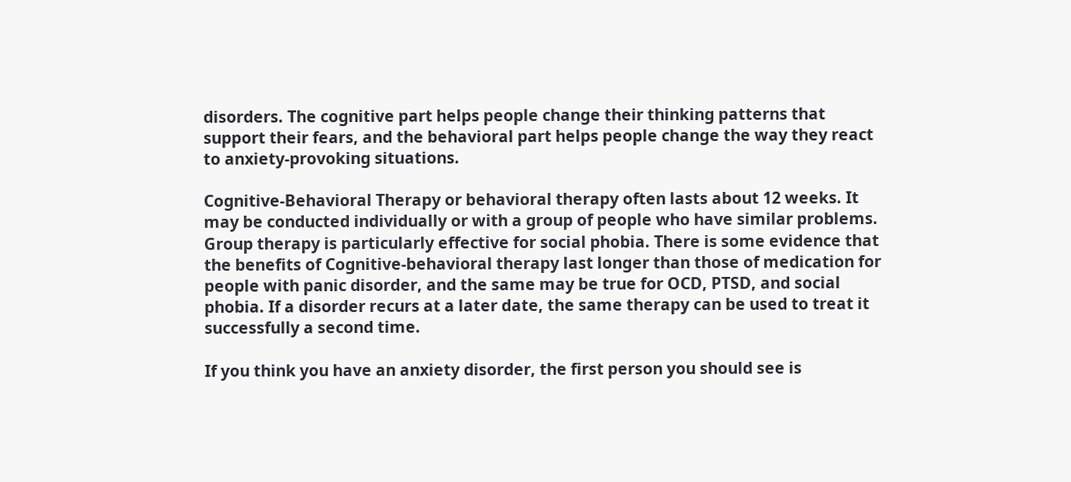disorders. The cognitive part helps people change their thinking patterns that support their fears, and the behavioral part helps people change the way they react to anxiety-provoking situations.

Cognitive-Behavioral Therapy or behavioral therapy often lasts about 12 weeks. It may be conducted individually or with a group of people who have similar problems. Group therapy is particularly effective for social phobia. There is some evidence that the benefits of Cognitive-behavioral therapy last longer than those of medication for people with panic disorder, and the same may be true for OCD, PTSD, and social phobia. If a disorder recurs at a later date, the same therapy can be used to treat it successfully a second time.

If you think you have an anxiety disorder, the first person you should see is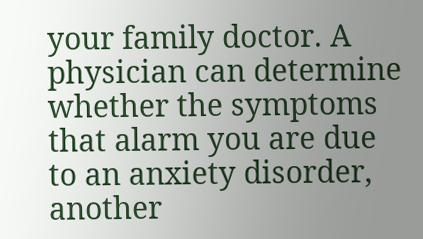your family doctor. A physician can determine whether the symptoms that alarm you are due to an anxiety disorder, another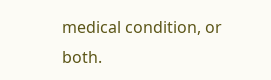medical condition, or both.